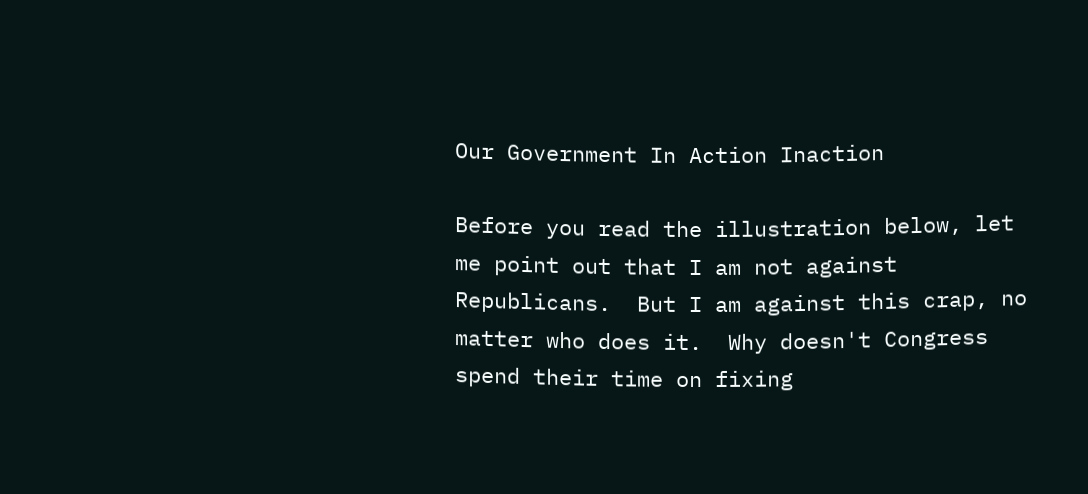Our Government In Action Inaction

Before you read the illustration below, let me point out that I am not against Republicans.  But I am against this crap, no matter who does it.  Why doesn't Congress spend their time on fixing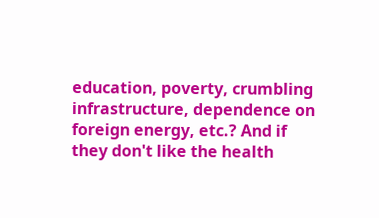education, poverty, crumbling infrastructure, dependence on foreign energy, etc.? And if they don't like the health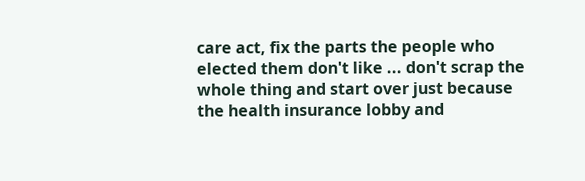care act, fix the parts the people who elected them don't like ... don't scrap the whole thing and start over just because the health insurance lobby and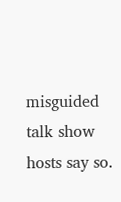misguided talk show hosts say so.